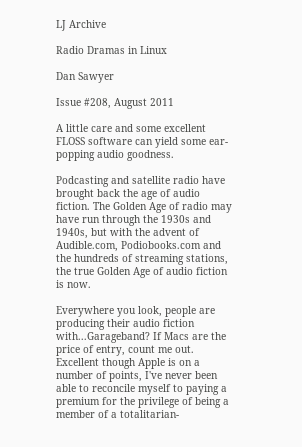LJ Archive

Radio Dramas in Linux

Dan Sawyer

Issue #208, August 2011

A little care and some excellent FLOSS software can yield some ear-popping audio goodness.

Podcasting and satellite radio have brought back the age of audio fiction. The Golden Age of radio may have run through the 1930s and 1940s, but with the advent of Audible.com, Podiobooks.com and the hundreds of streaming stations, the true Golden Age of audio fiction is now.

Everywhere you look, people are producing their audio fiction with...Garageband? If Macs are the price of entry, count me out. Excellent though Apple is on a number of points, I've never been able to reconcile myself to paying a premium for the privilege of being a member of a totalitarian-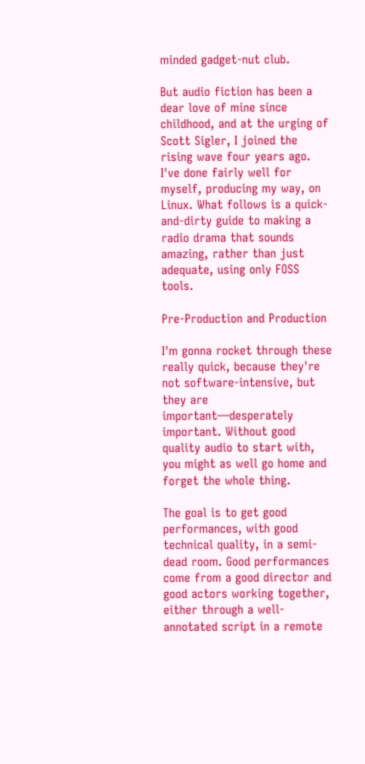minded gadget-nut club.

But audio fiction has been a dear love of mine since childhood, and at the urging of Scott Sigler, I joined the rising wave four years ago. I've done fairly well for myself, producing my way, on Linux. What follows is a quick-and-dirty guide to making a radio drama that sounds amazing, rather than just adequate, using only FOSS tools.

Pre-Production and Production

I'm gonna rocket through these really quick, because they're not software-intensive, but they are important—desperately important. Without good quality audio to start with, you might as well go home and forget the whole thing.

The goal is to get good performances, with good technical quality, in a semi-dead room. Good performances come from a good director and good actors working together, either through a well-annotated script in a remote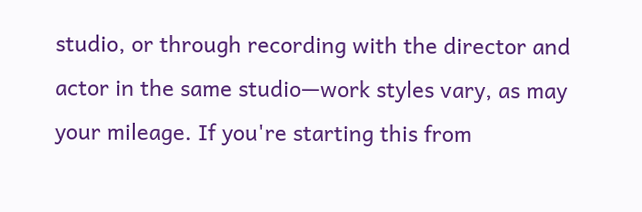studio, or through recording with the director and actor in the same studio—work styles vary, as may your mileage. If you're starting this from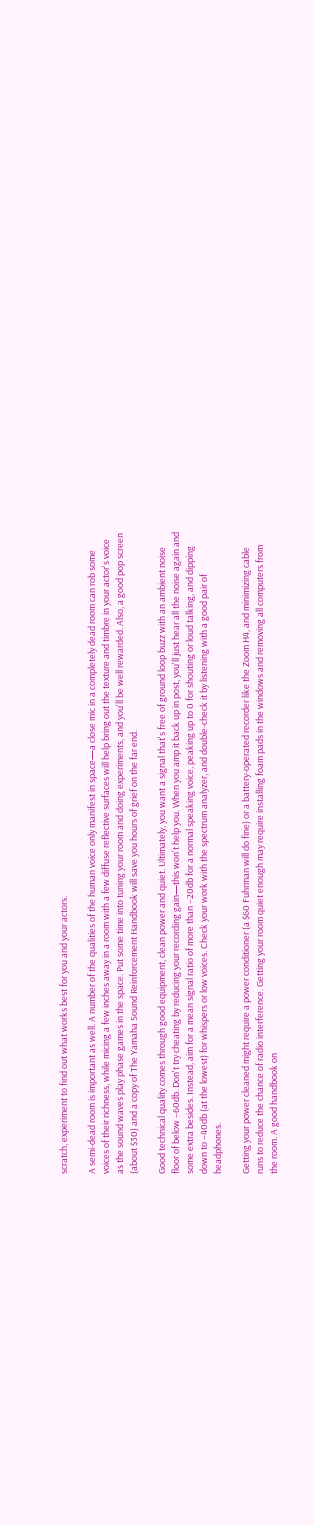scratch, experiment to find out what works best for you and your actors.

A semi-dead room is important as well. A number of the qualities of the human voice only manifest in space—a close mic in a completely dead room can rob some voices of their richness, while micing a few inches away in a room with a few diffuse reflective surfaces will help bring out the texture and timbre in your actor's voice as the sound waves play phase games in the space. Put some time into tuning your room and doing experiments, and you'll be well rewarded. Also, a good pop screen (about $30) and a copy of The Yamaha Sound Reinforcement Handbook will save you hours of grief on the far end.

Good technical quality comes through good equipment, clean power and quiet. Ultimately, you want a signal that's free of ground loop buzz with an ambient noise floor of below –60db. Don't try cheating by reducing your recording gain—this won't help you. When you amp it back up in post, you'll just hear all the noise again and some extra besides. Instead, aim for a mean signal ratio of more than –20db for a normal speaking voice, peaking up to 0 for shouting or loud talking, and dipping down to –40db (at the lowest) for whispers or low voices. Check your work with the spectrum analyzer, and double-check it by listening with a good pair of headphones.

Getting your power cleaned might require a power conditioner (a $60 Fuhrman will do fine) or a battery-operated recorder like the Zoom H4, and minimizing cable runs to reduce the chance of radio interference. Getting your room quiet enough may require installing foam pads in the windows and removing all computers from the room. A good handbook on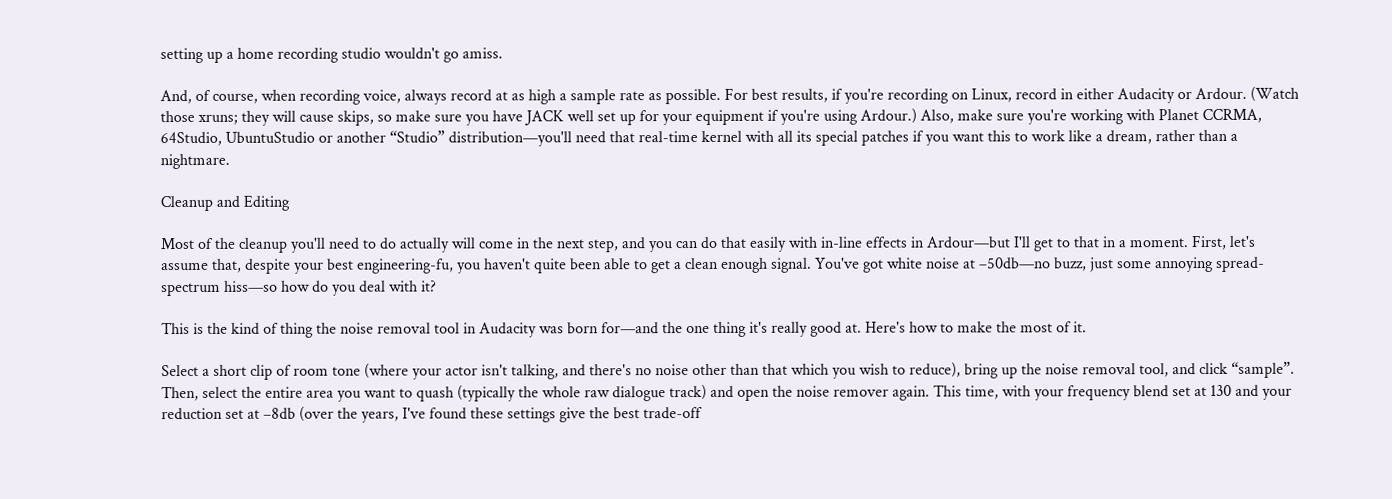setting up a home recording studio wouldn't go amiss.

And, of course, when recording voice, always record at as high a sample rate as possible. For best results, if you're recording on Linux, record in either Audacity or Ardour. (Watch those xruns; they will cause skips, so make sure you have JACK well set up for your equipment if you're using Ardour.) Also, make sure you're working with Planet CCRMA, 64Studio, UbuntuStudio or another “Studio” distribution—you'll need that real-time kernel with all its special patches if you want this to work like a dream, rather than a nightmare.

Cleanup and Editing

Most of the cleanup you'll need to do actually will come in the next step, and you can do that easily with in-line effects in Ardour—but I'll get to that in a moment. First, let's assume that, despite your best engineering-fu, you haven't quite been able to get a clean enough signal. You've got white noise at –50db—no buzz, just some annoying spread-spectrum hiss—so how do you deal with it?

This is the kind of thing the noise removal tool in Audacity was born for—and the one thing it's really good at. Here's how to make the most of it.

Select a short clip of room tone (where your actor isn't talking, and there's no noise other than that which you wish to reduce), bring up the noise removal tool, and click “sample”. Then, select the entire area you want to quash (typically the whole raw dialogue track) and open the noise remover again. This time, with your frequency blend set at 130 and your reduction set at –8db (over the years, I've found these settings give the best trade-off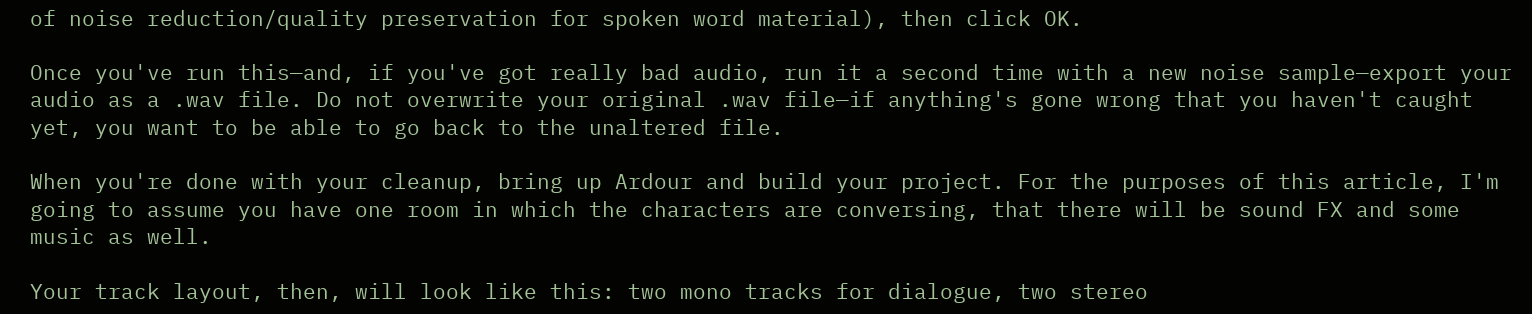of noise reduction/quality preservation for spoken word material), then click OK.

Once you've run this—and, if you've got really bad audio, run it a second time with a new noise sample—export your audio as a .wav file. Do not overwrite your original .wav file—if anything's gone wrong that you haven't caught yet, you want to be able to go back to the unaltered file.

When you're done with your cleanup, bring up Ardour and build your project. For the purposes of this article, I'm going to assume you have one room in which the characters are conversing, that there will be sound FX and some music as well.

Your track layout, then, will look like this: two mono tracks for dialogue, two stereo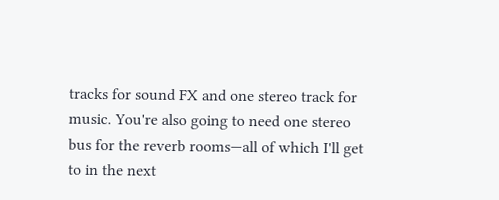tracks for sound FX and one stereo track for music. You're also going to need one stereo bus for the reverb rooms—all of which I'll get to in the next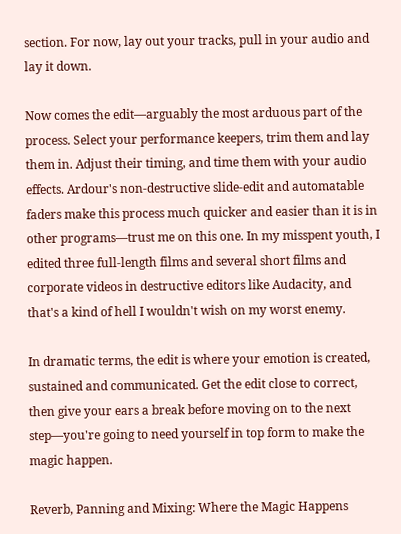section. For now, lay out your tracks, pull in your audio and lay it down.

Now comes the edit—arguably the most arduous part of the process. Select your performance keepers, trim them and lay them in. Adjust their timing, and time them with your audio effects. Ardour's non-destructive slide-edit and automatable faders make this process much quicker and easier than it is in other programs—trust me on this one. In my misspent youth, I edited three full-length films and several short films and corporate videos in destructive editors like Audacity, and that's a kind of hell I wouldn't wish on my worst enemy.

In dramatic terms, the edit is where your emotion is created, sustained and communicated. Get the edit close to correct, then give your ears a break before moving on to the next step—you're going to need yourself in top form to make the magic happen.

Reverb, Panning and Mixing: Where the Magic Happens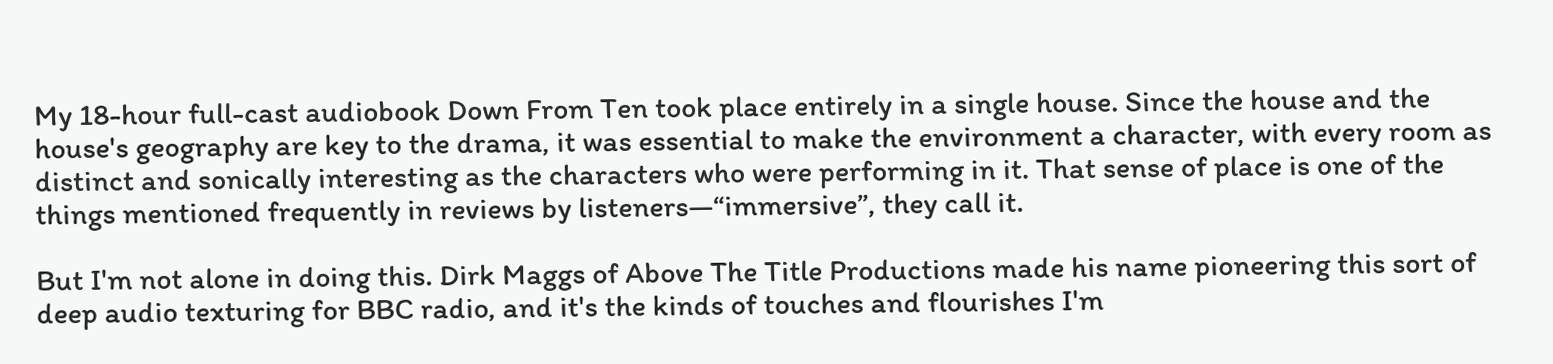My 18-hour full-cast audiobook Down From Ten took place entirely in a single house. Since the house and the house's geography are key to the drama, it was essential to make the environment a character, with every room as distinct and sonically interesting as the characters who were performing in it. That sense of place is one of the things mentioned frequently in reviews by listeners—“immersive”, they call it.

But I'm not alone in doing this. Dirk Maggs of Above The Title Productions made his name pioneering this sort of deep audio texturing for BBC radio, and it's the kinds of touches and flourishes I'm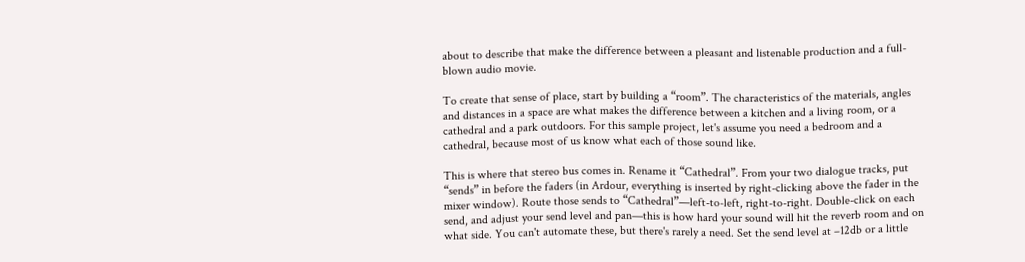about to describe that make the difference between a pleasant and listenable production and a full-blown audio movie.

To create that sense of place, start by building a “room”. The characteristics of the materials, angles and distances in a space are what makes the difference between a kitchen and a living room, or a cathedral and a park outdoors. For this sample project, let's assume you need a bedroom and a cathedral, because most of us know what each of those sound like.

This is where that stereo bus comes in. Rename it “Cathedral”. From your two dialogue tracks, put “sends” in before the faders (in Ardour, everything is inserted by right-clicking above the fader in the mixer window). Route those sends to “Cathedral”—left-to-left, right-to-right. Double-click on each send, and adjust your send level and pan—this is how hard your sound will hit the reverb room and on what side. You can't automate these, but there's rarely a need. Set the send level at –12db or a little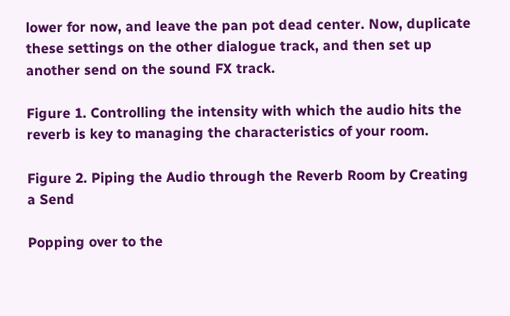lower for now, and leave the pan pot dead center. Now, duplicate these settings on the other dialogue track, and then set up another send on the sound FX track.

Figure 1. Controlling the intensity with which the audio hits the reverb is key to managing the characteristics of your room.

Figure 2. Piping the Audio through the Reverb Room by Creating a Send

Popping over to the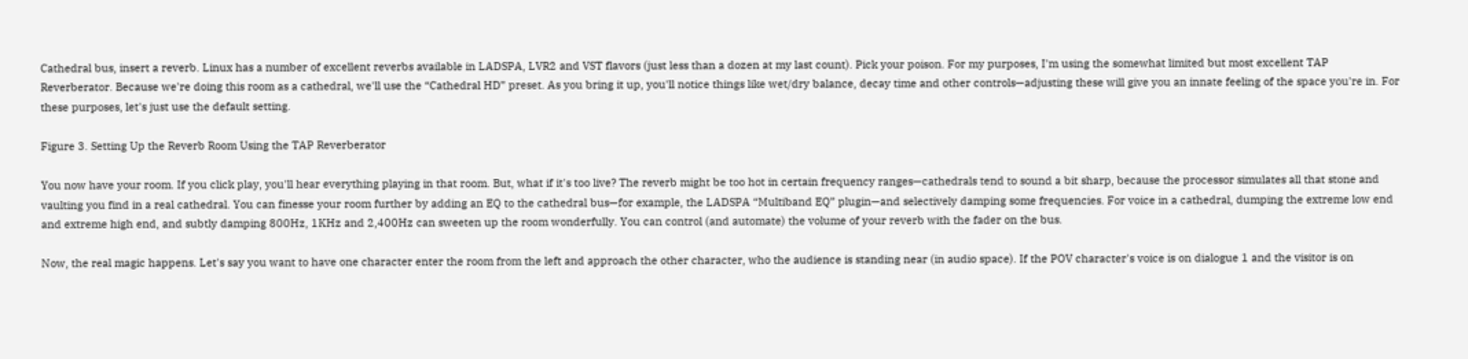Cathedral bus, insert a reverb. Linux has a number of excellent reverbs available in LADSPA, LVR2 and VST flavors (just less than a dozen at my last count). Pick your poison. For my purposes, I'm using the somewhat limited but most excellent TAP Reverberator. Because we're doing this room as a cathedral, we'll use the “Cathedral HD” preset. As you bring it up, you'll notice things like wet/dry balance, decay time and other controls—adjusting these will give you an innate feeling of the space you're in. For these purposes, let's just use the default setting.

Figure 3. Setting Up the Reverb Room Using the TAP Reverberator

You now have your room. If you click play, you'll hear everything playing in that room. But, what if it's too live? The reverb might be too hot in certain frequency ranges—cathedrals tend to sound a bit sharp, because the processor simulates all that stone and vaulting you find in a real cathedral. You can finesse your room further by adding an EQ to the cathedral bus—for example, the LADSPA “Multiband EQ” plugin—and selectively damping some frequencies. For voice in a cathedral, dumping the extreme low end and extreme high end, and subtly damping 800Hz, 1KHz and 2,400Hz can sweeten up the room wonderfully. You can control (and automate) the volume of your reverb with the fader on the bus.

Now, the real magic happens. Let's say you want to have one character enter the room from the left and approach the other character, who the audience is standing near (in audio space). If the POV character's voice is on dialogue 1 and the visitor is on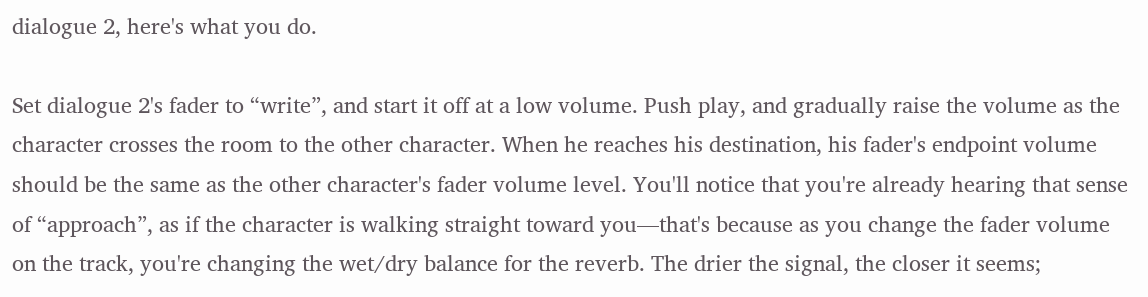dialogue 2, here's what you do.

Set dialogue 2's fader to “write”, and start it off at a low volume. Push play, and gradually raise the volume as the character crosses the room to the other character. When he reaches his destination, his fader's endpoint volume should be the same as the other character's fader volume level. You'll notice that you're already hearing that sense of “approach”, as if the character is walking straight toward you—that's because as you change the fader volume on the track, you're changing the wet/dry balance for the reverb. The drier the signal, the closer it seems;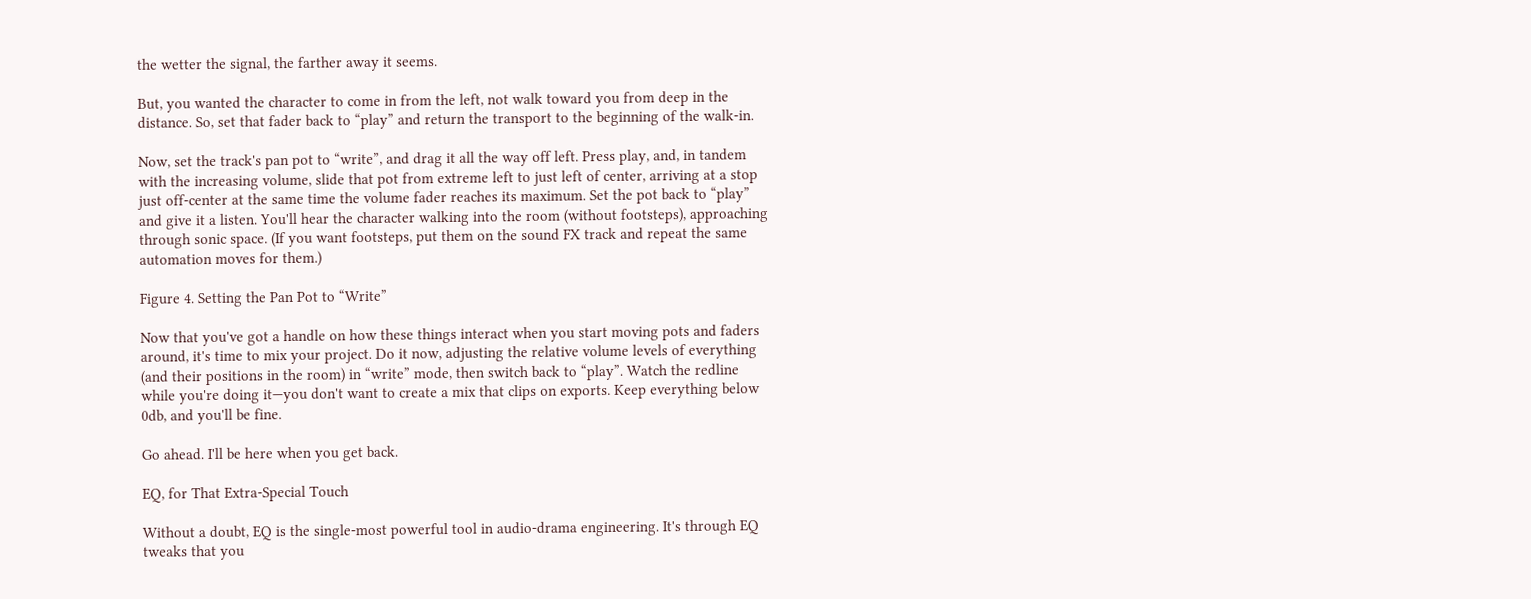the wetter the signal, the farther away it seems.

But, you wanted the character to come in from the left, not walk toward you from deep in the distance. So, set that fader back to “play” and return the transport to the beginning of the walk-in.

Now, set the track's pan pot to “write”, and drag it all the way off left. Press play, and, in tandem with the increasing volume, slide that pot from extreme left to just left of center, arriving at a stop just off-center at the same time the volume fader reaches its maximum. Set the pot back to “play” and give it a listen. You'll hear the character walking into the room (without footsteps), approaching through sonic space. (If you want footsteps, put them on the sound FX track and repeat the same automation moves for them.)

Figure 4. Setting the Pan Pot to “Write”

Now that you've got a handle on how these things interact when you start moving pots and faders around, it's time to mix your project. Do it now, adjusting the relative volume levels of everything (and their positions in the room) in “write” mode, then switch back to “play”. Watch the redline while you're doing it—you don't want to create a mix that clips on exports. Keep everything below 0db, and you'll be fine.

Go ahead. I'll be here when you get back.

EQ, for That Extra-Special Touch

Without a doubt, EQ is the single-most powerful tool in audio-drama engineering. It's through EQ tweaks that you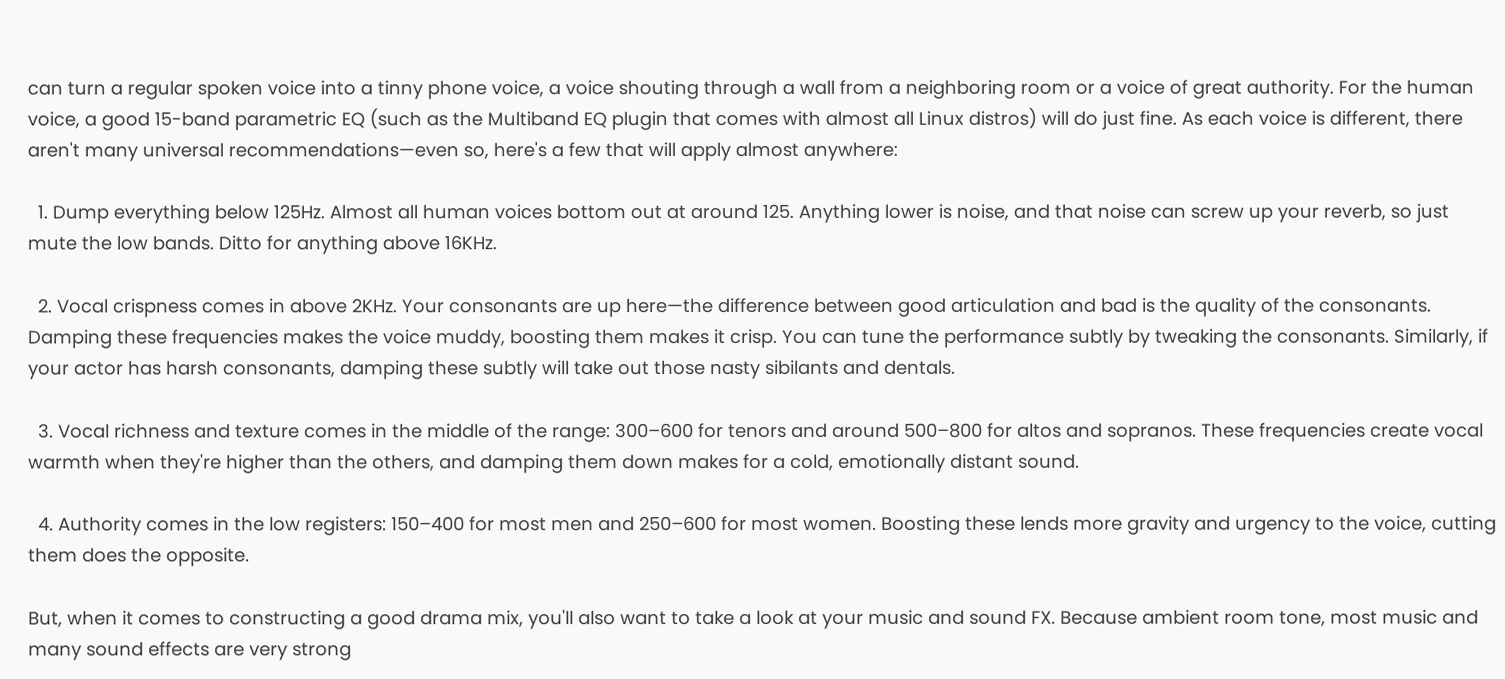can turn a regular spoken voice into a tinny phone voice, a voice shouting through a wall from a neighboring room or a voice of great authority. For the human voice, a good 15-band parametric EQ (such as the Multiband EQ plugin that comes with almost all Linux distros) will do just fine. As each voice is different, there aren't many universal recommendations—even so, here's a few that will apply almost anywhere:

  1. Dump everything below 125Hz. Almost all human voices bottom out at around 125. Anything lower is noise, and that noise can screw up your reverb, so just mute the low bands. Ditto for anything above 16KHz.

  2. Vocal crispness comes in above 2KHz. Your consonants are up here—the difference between good articulation and bad is the quality of the consonants. Damping these frequencies makes the voice muddy, boosting them makes it crisp. You can tune the performance subtly by tweaking the consonants. Similarly, if your actor has harsh consonants, damping these subtly will take out those nasty sibilants and dentals.

  3. Vocal richness and texture comes in the middle of the range: 300–600 for tenors and around 500–800 for altos and sopranos. These frequencies create vocal warmth when they're higher than the others, and damping them down makes for a cold, emotionally distant sound.

  4. Authority comes in the low registers: 150–400 for most men and 250–600 for most women. Boosting these lends more gravity and urgency to the voice, cutting them does the opposite.

But, when it comes to constructing a good drama mix, you'll also want to take a look at your music and sound FX. Because ambient room tone, most music and many sound effects are very strong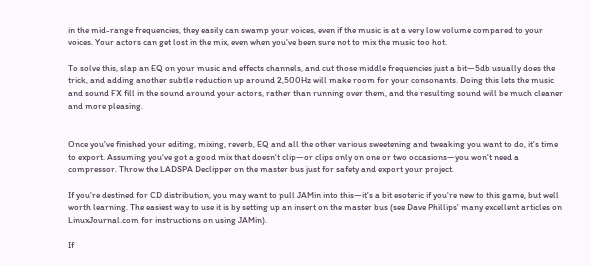in the mid-range frequencies, they easily can swamp your voices, even if the music is at a very low volume compared to your voices. Your actors can get lost in the mix, even when you've been sure not to mix the music too hot.

To solve this, slap an EQ on your music and effects channels, and cut those middle frequencies just a bit—5db usually does the trick, and adding another subtle reduction up around 2,500Hz will make room for your consonants. Doing this lets the music and sound FX fill in the sound around your actors, rather than running over them, and the resulting sound will be much cleaner and more pleasing.


Once you've finished your editing, mixing, reverb, EQ and all the other various sweetening and tweaking you want to do, it's time to export. Assuming you've got a good mix that doesn't clip—or clips only on one or two occasions—you won't need a compressor. Throw the LADSPA Declipper on the master bus just for safety and export your project.

If you're destined for CD distribution, you may want to pull JAMin into this—it's a bit esoteric if you're new to this game, but well worth learning. The easiest way to use it is by setting up an insert on the master bus (see Dave Phillips' many excellent articles on LinuxJournal.com for instructions on using JAMin).

If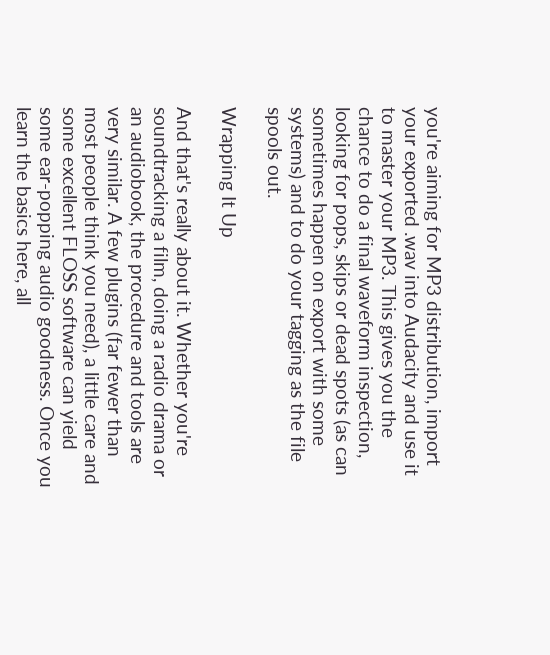you're aiming for MP3 distribution, import your exported .wav into Audacity and use it to master your MP3. This gives you the chance to do a final waveform inspection, looking for pops, skips or dead spots (as can sometimes happen on export with some systems) and to do your tagging as the file spools out.

Wrapping It Up

And that's really about it. Whether you're soundtracking a film, doing a radio drama or an audiobook, the procedure and tools are very similar. A few plugins (far fewer than most people think you need), a little care and some excellent FLOSS software can yield some ear-popping audio goodness. Once you learn the basics here, all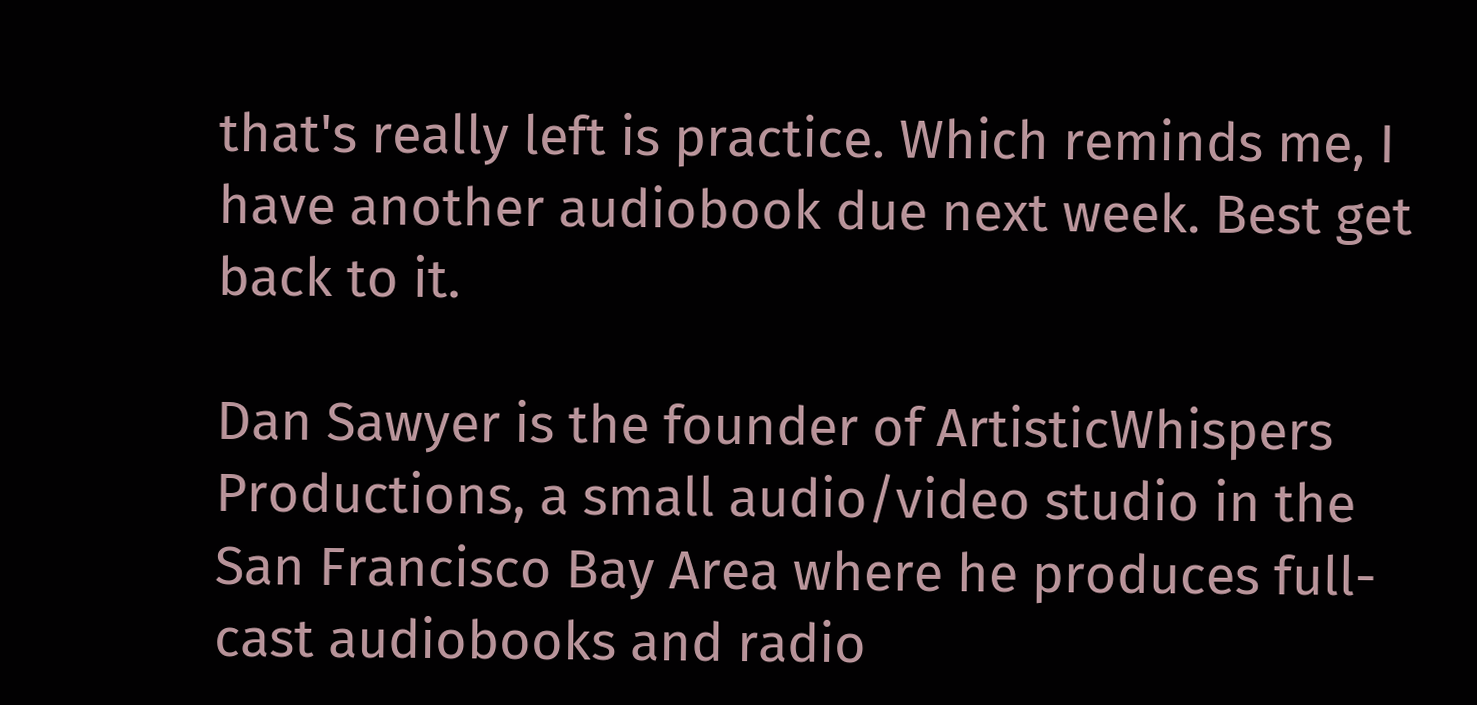that's really left is practice. Which reminds me, I have another audiobook due next week. Best get back to it.

Dan Sawyer is the founder of ArtisticWhispers Productions, a small audio/video studio in the San Francisco Bay Area where he produces full-cast audiobooks and radio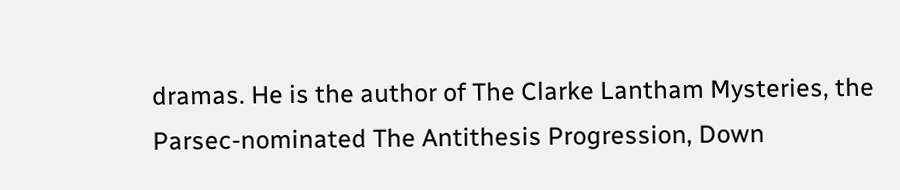dramas. He is the author of The Clarke Lantham Mysteries, the Parsec-nominated The Antithesis Progression, Down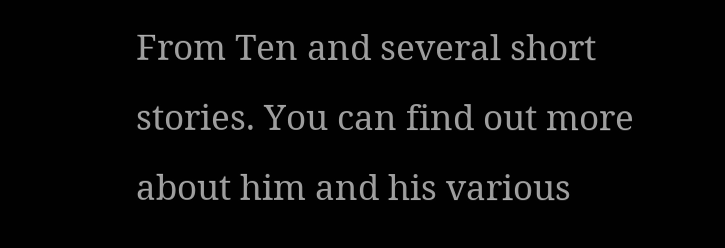From Ten and several short stories. You can find out more about him and his various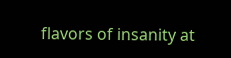flavors of insanity at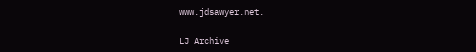www.jdsawyer.net.

LJ Archive